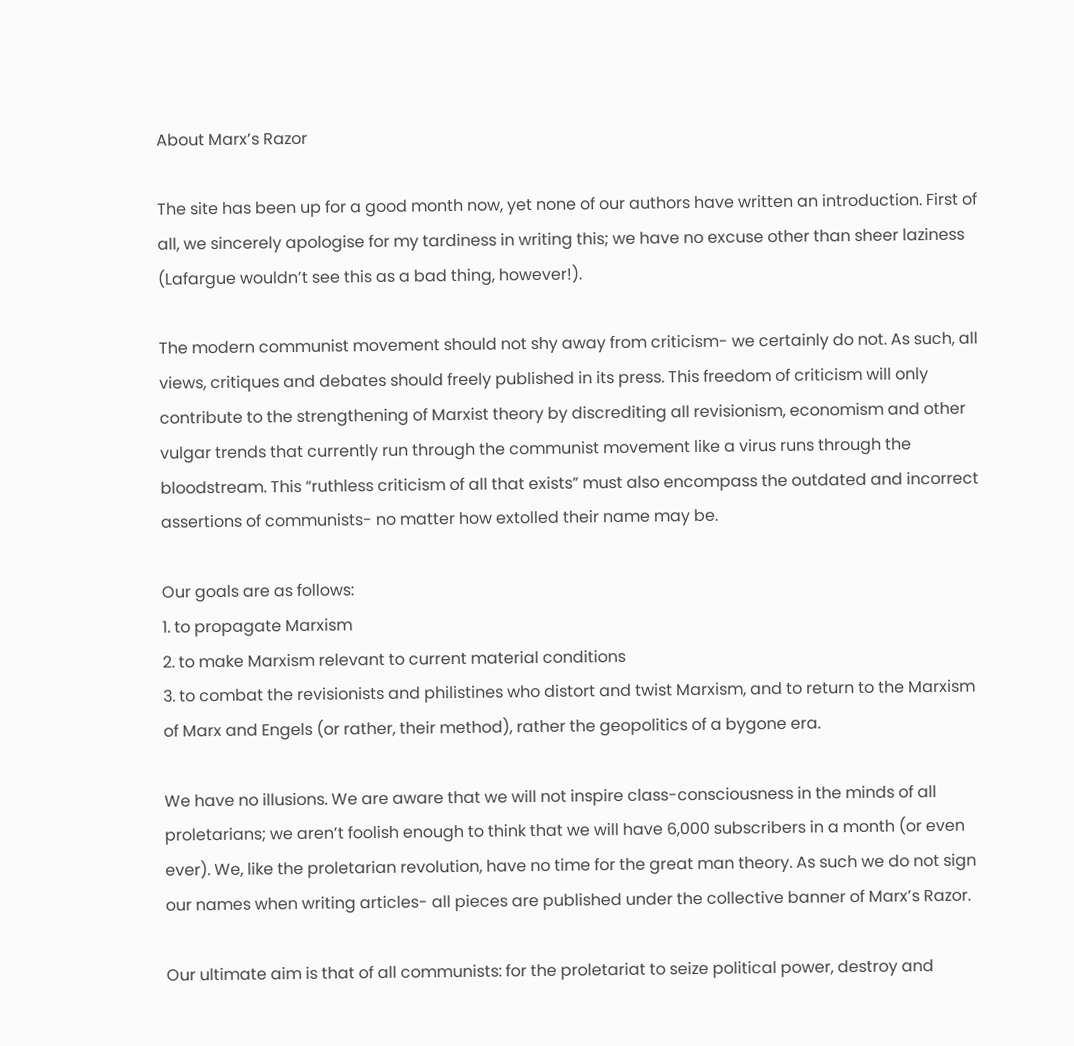About Marx’s Razor

The site has been up for a good month now, yet none of our authors have written an introduction. First of all, we sincerely apologise for my tardiness in writing this; we have no excuse other than sheer laziness (Lafargue wouldn’t see this as a bad thing, however!).

The modern communist movement should not shy away from criticism- we certainly do not. As such, all views, critiques and debates should freely published in its press. This freedom of criticism will only contribute to the strengthening of Marxist theory by discrediting all revisionism, economism and other vulgar trends that currently run through the communist movement like a virus runs through the bloodstream. This “ruthless criticism of all that exists” must also encompass the outdated and incorrect assertions of communists- no matter how extolled their name may be.

Our goals are as follows:
1. to propagate Marxism
2. to make Marxism relevant to current material conditions
3. to combat the revisionists and philistines who distort and twist Marxism, and to return to the Marxism of Marx and Engels (or rather, their method), rather the geopolitics of a bygone era.

We have no illusions. We are aware that we will not inspire class-consciousness in the minds of all proletarians; we aren’t foolish enough to think that we will have 6,000 subscribers in a month (or even ever). We, like the proletarian revolution, have no time for the great man theory. As such we do not sign our names when writing articles- all pieces are published under the collective banner of Marx’s Razor.

Our ultimate aim is that of all communists: for the proletariat to seize political power, destroy and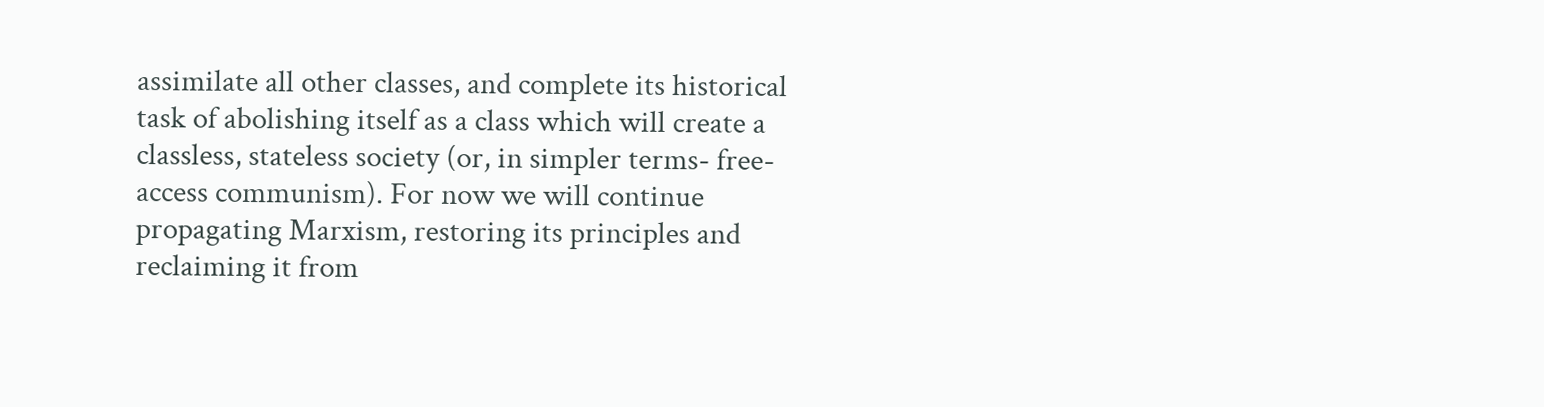assimilate all other classes, and complete its historical task of abolishing itself as a class which will create a classless, stateless society (or, in simpler terms- free-access communism). For now we will continue propagating Marxism, restoring its principles and reclaiming it from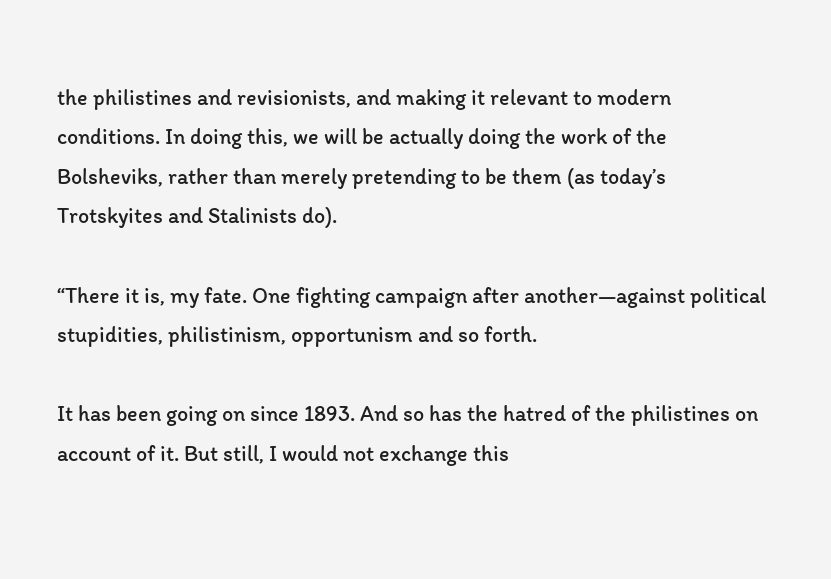the philistines and revisionists, and making it relevant to modern conditions. In doing this, we will be actually doing the work of the Bolsheviks, rather than merely pretending to be them (as today’s Trotskyites and Stalinists do).

“There it is, my fate. One fighting campaign after another—against political stupidities, philistinism, opportunism and so forth.

It has been going on since 1893. And so has the hatred of the philistines on account of it. But still, I would not exchange this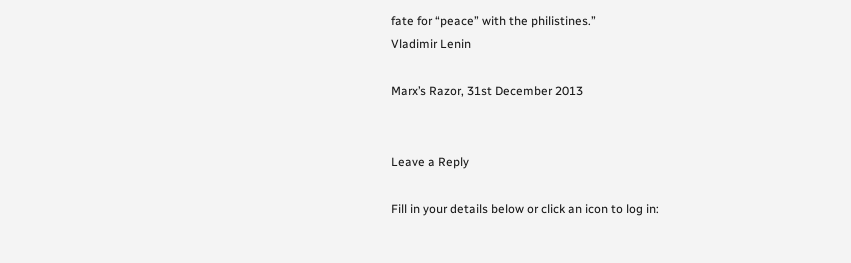fate for “peace” with the philistines.”
Vladimir Lenin

Marx’s Razor, 31st December 2013


Leave a Reply

Fill in your details below or click an icon to log in: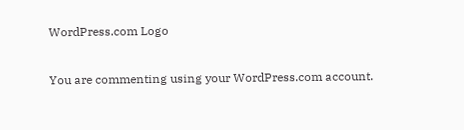WordPress.com Logo

You are commenting using your WordPress.com account.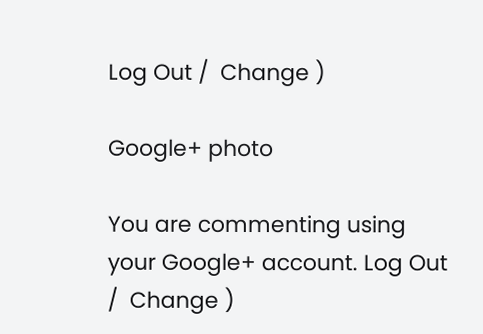Log Out /  Change )

Google+ photo

You are commenting using your Google+ account. Log Out /  Change )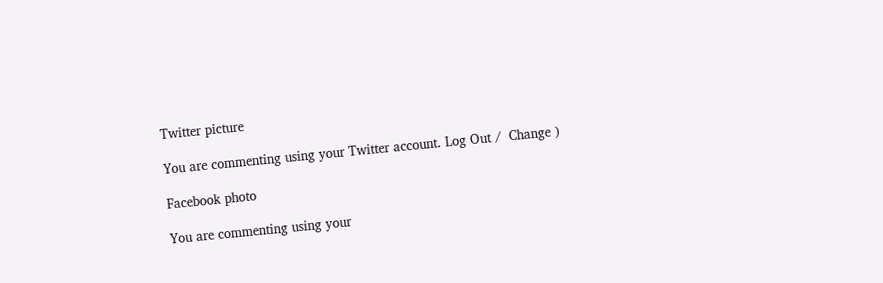Twitter picture

You are commenting using your Twitter account. Log Out /  Change )

Facebook photo

You are commenting using your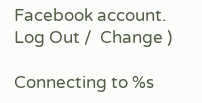Facebook account. Log Out /  Change )

Connecting to %s